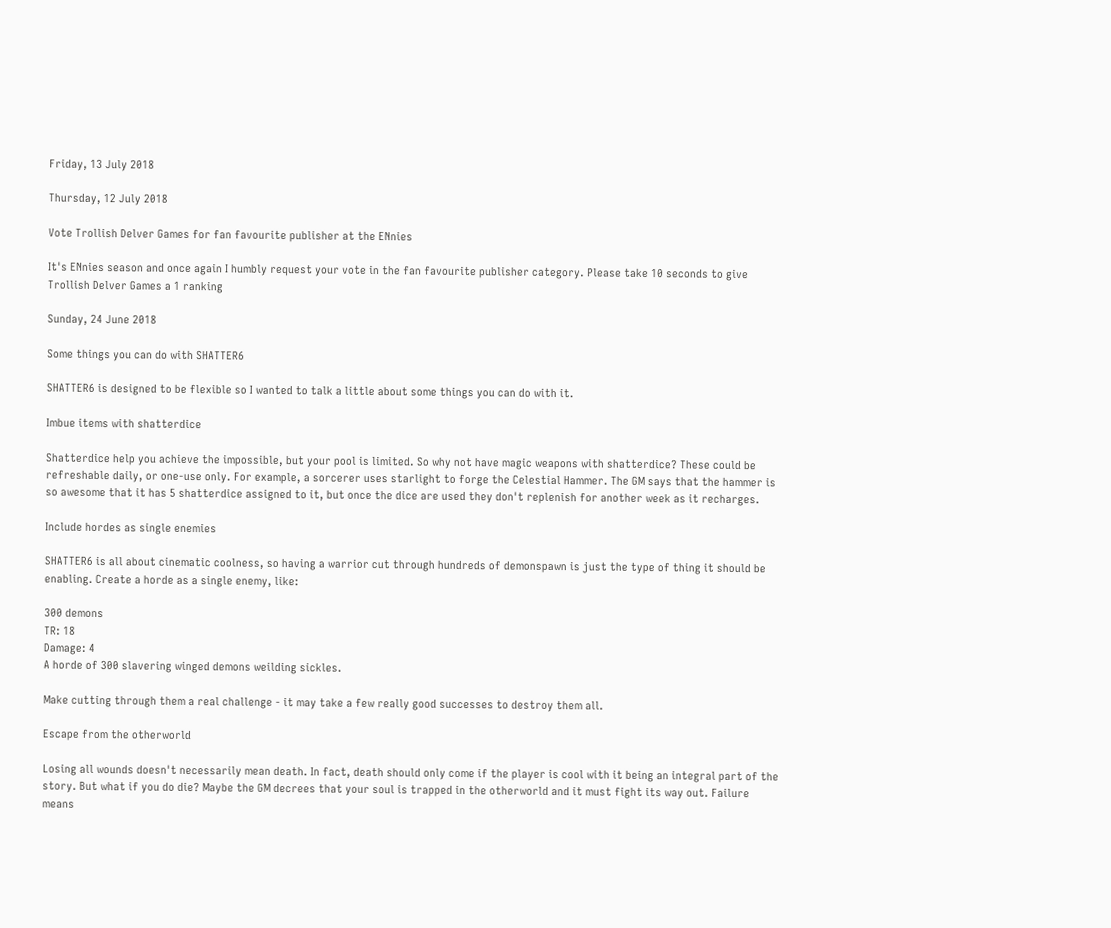Friday, 13 July 2018

Thursday, 12 July 2018

Vote Trollish Delver Games for fan favourite publisher at the ENnies

It's ENnies season and once again I humbly request your vote in the fan favourite publisher category. Please take 10 seconds to give Trollish Delver Games a 1 ranking

Sunday, 24 June 2018

Some things you can do with SHATTER6

SHATTER6 is designed to be flexible so I wanted to talk a little about some things you can do with it.

Imbue items with shatterdice

Shatterdice help you achieve the impossible, but your pool is limited. So why not have magic weapons with shatterdice? These could be refreshable daily, or one-use only. For example, a sorcerer uses starlight to forge the Celestial Hammer. The GM says that the hammer is so awesome that it has 5 shatterdice assigned to it, but once the dice are used they don't replenish for another week as it recharges.

Include hordes as single enemies

SHATTER6 is all about cinematic coolness, so having a warrior cut through hundreds of demonspawn is just the type of thing it should be enabling. Create a horde as a single enemy, like:

300 demons
TR: 18
Damage: 4
A horde of 300 slavering winged demons weilding sickles.

Make cutting through them a real challenge - it may take a few really good successes to destroy them all.

Escape from the otherworld

Losing all wounds doesn't necessarily mean death. In fact, death should only come if the player is cool with it being an integral part of the story. But what if you do die? Maybe the GM decrees that your soul is trapped in the otherworld and it must fight its way out. Failure means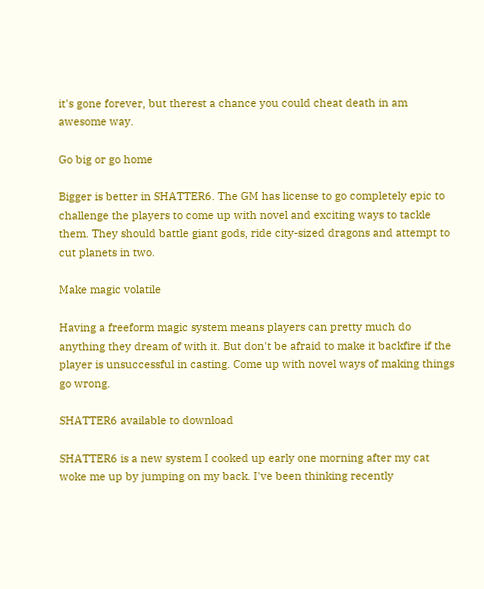it's gone forever, but therest a chance you could cheat death in am awesome way.

Go big or go home

Bigger is better in SHATTER6. The GM has license to go completely epic to challenge the players to come up with novel and exciting ways to tackle them. They should battle giant gods, ride city-sized dragons and attempt to cut planets in two.

Make magic volatile

Having a freeform magic system means players can pretty much do anything they dream of with it. But don't be afraid to make it backfire if the player is unsuccessful in casting. Come up with novel ways of making things go wrong.

SHATTER6 available to download

SHATTER6 is a new system I cooked up early one morning after my cat woke me up by jumping on my back. I've been thinking recently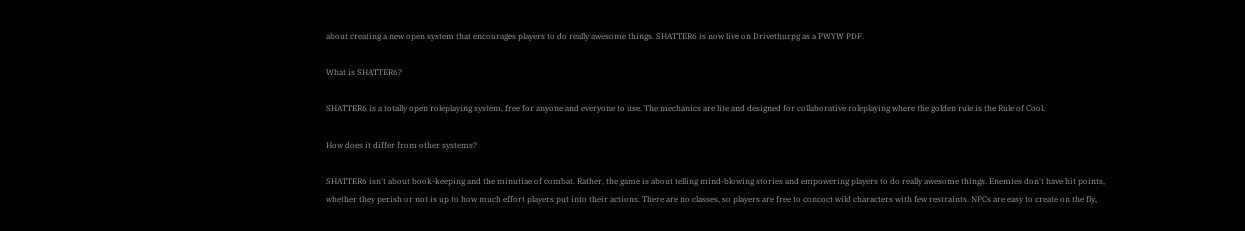about creating a new open system that encourages players to do really awesome things. SHATTER6 is now live on Drivethurpg as a PWYW PDF.

What is SHATTER6?

SHATTER6 is a totally open roleplaying system, free for anyone and everyone to use. The mechanics are lite and designed for collaborative roleplaying where the golden rule is the Rule of Cool.

How does it differ from other systems?

SHATTER6 isn't about book-keeping and the minutiae of combat. Rather, the game is about telling mind-blowing stories and empowering players to do really awesome things. Enemies don't have hit points, whether they perish or not is up to how much effort players put into their actions. There are no classes, so players are free to concoct wild characters with few restraints. NPCs are easy to create on the fly,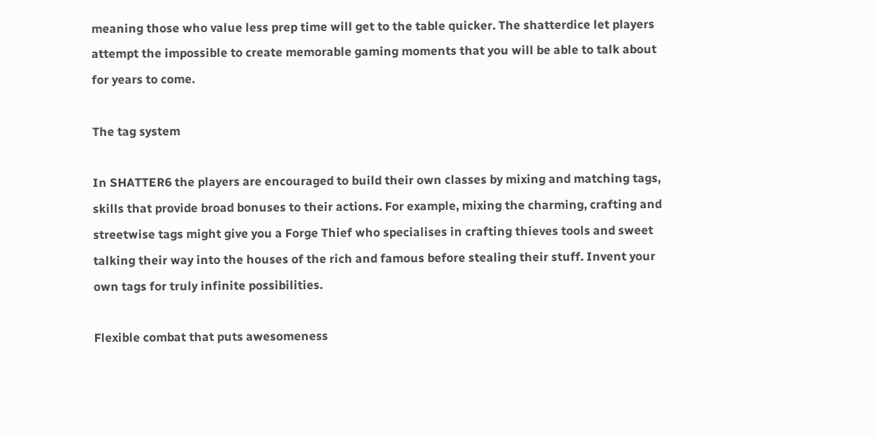meaning those who value less prep time will get to the table quicker. The shatterdice let players attempt the impossible to create memorable gaming moments that you will be able to talk about for years to come.

The tag system

In SHATTER6 the players are encouraged to build their own classes by mixing and matching tags, skills that provide broad bonuses to their actions. For example, mixing the charming, crafting and streetwise tags might give you a Forge Thief who specialises in crafting thieves tools and sweet talking their way into the houses of the rich and famous before stealing their stuff. Invent your own tags for truly infinite possibilities.

Flexible combat that puts awesomeness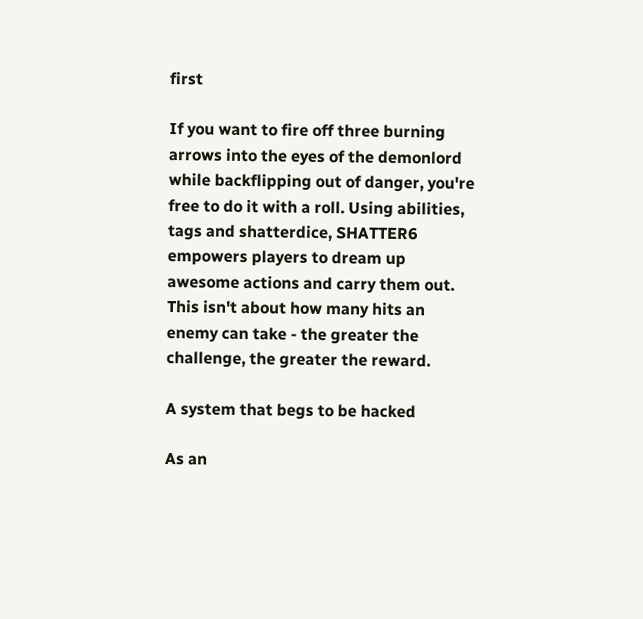first

If you want to fire off three burning arrows into the eyes of the demonlord while backflipping out of danger, you're free to do it with a roll. Using abilities, tags and shatterdice, SHATTER6 empowers players to dream up awesome actions and carry them out. This isn't about how many hits an enemy can take - the greater the challenge, the greater the reward.

A system that begs to be hacked

As an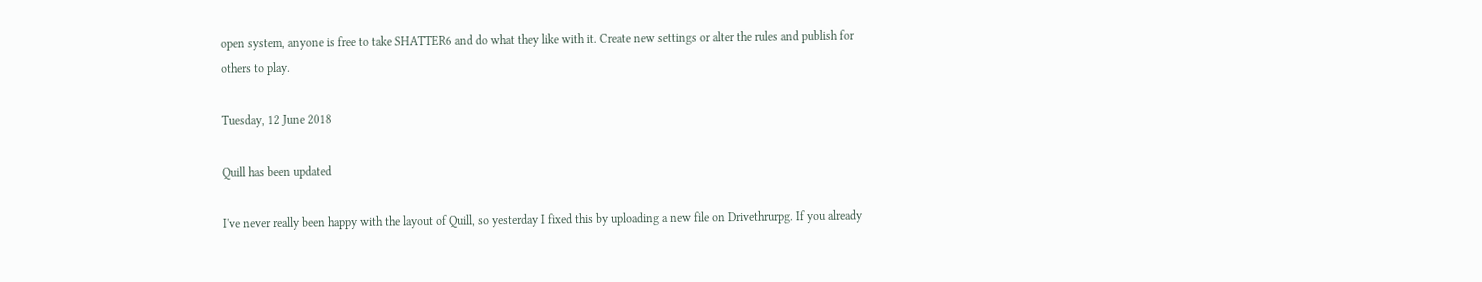open system, anyone is free to take SHATTER6 and do what they like with it. Create new settings or alter the rules and publish for others to play.

Tuesday, 12 June 2018

Quill has been updated

I've never really been happy with the layout of Quill, so yesterday I fixed this by uploading a new file on Drivethrurpg. If you already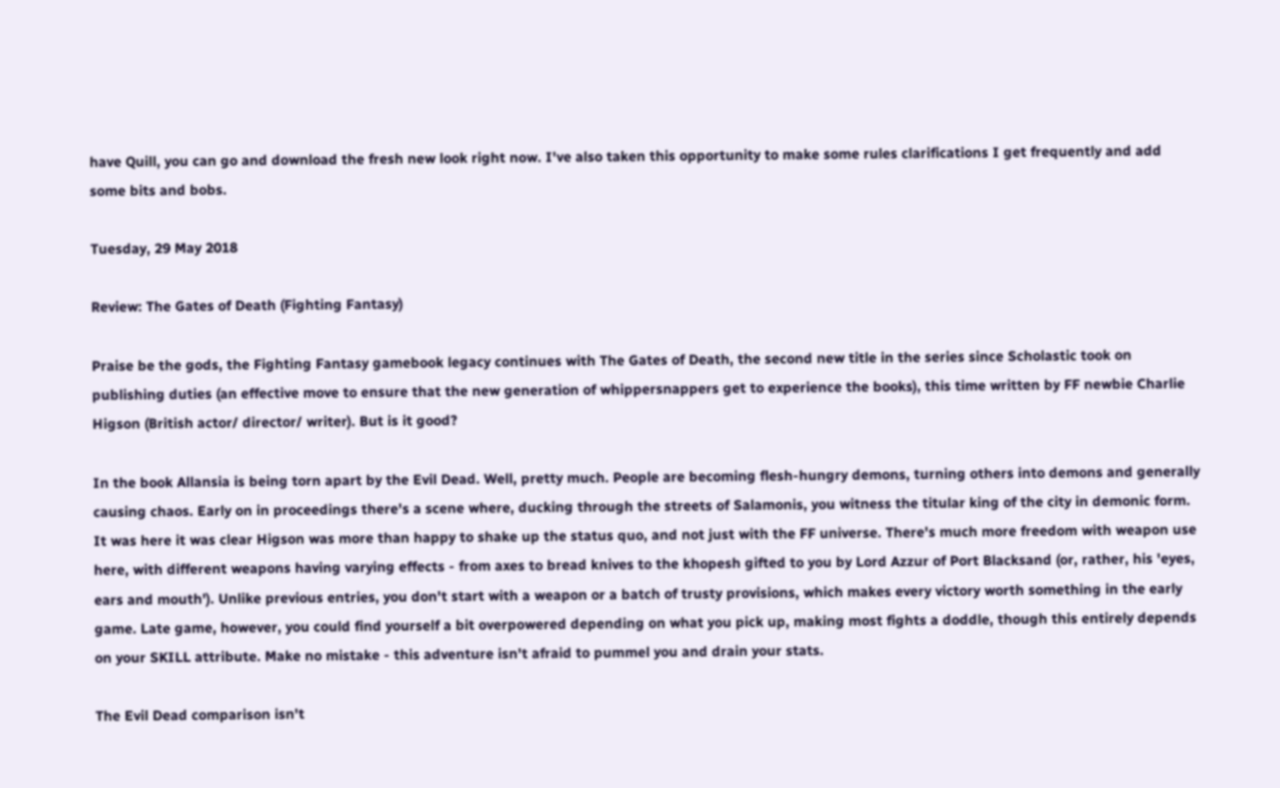have Quill, you can go and download the fresh new look right now. I've also taken this opportunity to make some rules clarifications I get frequently and add some bits and bobs.

Tuesday, 29 May 2018

Review: The Gates of Death (Fighting Fantasy)

Praise be the gods, the Fighting Fantasy gamebook legacy continues with The Gates of Death, the second new title in the series since Scholastic took on publishing duties (an effective move to ensure that the new generation of whippersnappers get to experience the books), this time written by FF newbie Charlie Higson (British actor/ director/ writer). But is it good?

In the book Allansia is being torn apart by the Evil Dead. Well, pretty much. People are becoming flesh-hungry demons, turning others into demons and generally causing chaos. Early on in proceedings there's a scene where, ducking through the streets of Salamonis, you witness the titular king of the city in demonic form. It was here it was clear Higson was more than happy to shake up the status quo, and not just with the FF universe. There's much more freedom with weapon use here, with different weapons having varying effects - from axes to bread knives to the khopesh gifted to you by Lord Azzur of Port Blacksand (or, rather, his 'eyes, ears and mouth'). Unlike previous entries, you don't start with a weapon or a batch of trusty provisions, which makes every victory worth something in the early game. Late game, however, you could find yourself a bit overpowered depending on what you pick up, making most fights a doddle, though this entirely depends on your SKILL attribute. Make no mistake - this adventure isn't afraid to pummel you and drain your stats.

The Evil Dead comparison isn't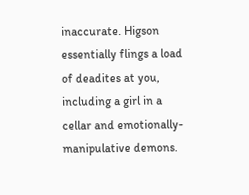inaccurate. Higson essentially flings a load of deadites at you, including a girl in a cellar and emotionally-manipulative demons.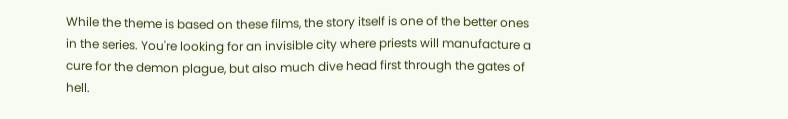While the theme is based on these films, the story itself is one of the better ones in the series. You're looking for an invisible city where priests will manufacture a cure for the demon plague, but also much dive head first through the gates of hell.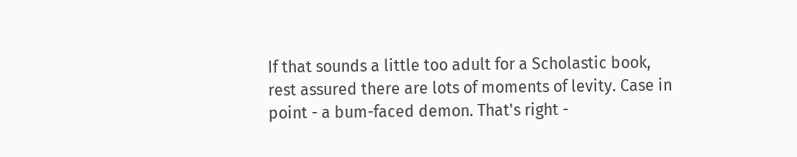If that sounds a little too adult for a Scholastic book, rest assured there are lots of moments of levity. Case in point - a bum-faced demon. That's right -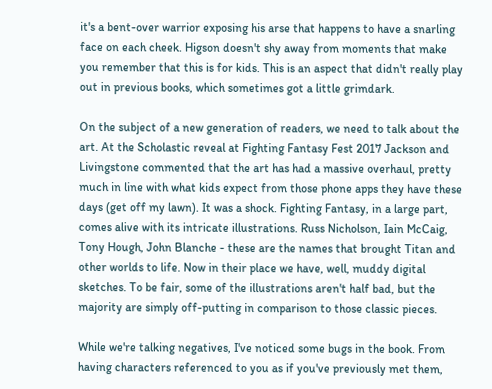it's a bent-over warrior exposing his arse that happens to have a snarling face on each cheek. Higson doesn't shy away from moments that make you remember that this is for kids. This is an aspect that didn't really play out in previous books, which sometimes got a little grimdark.

On the subject of a new generation of readers, we need to talk about the art. At the Scholastic reveal at Fighting Fantasy Fest 2017 Jackson and Livingstone commented that the art has had a massive overhaul, pretty much in line with what kids expect from those phone apps they have these days (get off my lawn). It was a shock. Fighting Fantasy, in a large part, comes alive with its intricate illustrations. Russ Nicholson, Iain McCaig, Tony Hough, John Blanche - these are the names that brought Titan and other worlds to life. Now in their place we have, well, muddy digital sketches. To be fair, some of the illustrations aren't half bad, but the majority are simply off-putting in comparison to those classic pieces.

While we're talking negatives, I've noticed some bugs in the book. From having characters referenced to you as if you've previously met them,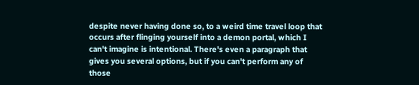despite never having done so, to a weird time travel loop that occurs after flinging yourself into a demon portal, which I can't imagine is intentional. There's even a paragraph that gives you several options, but if you can't perform any of those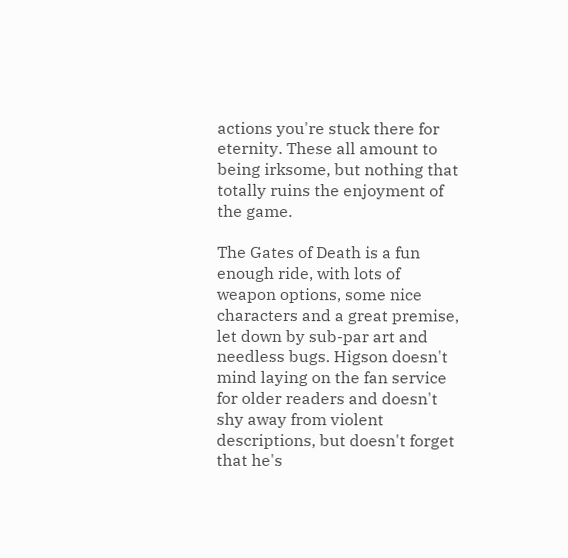actions you're stuck there for eternity. These all amount to being irksome, but nothing that totally ruins the enjoyment of the game.

The Gates of Death is a fun enough ride, with lots of weapon options, some nice characters and a great premise, let down by sub-par art and needless bugs. Higson doesn't mind laying on the fan service for older readers and doesn't shy away from violent descriptions, but doesn't forget that he's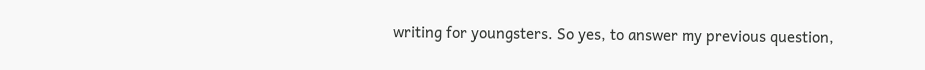writing for youngsters. So yes, to answer my previous question,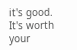it's good. It's worth your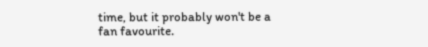time, but it probably won't be a fan favourite.